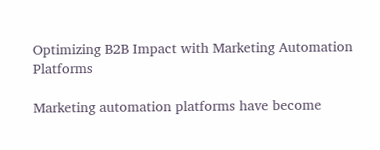Optimizing B2B Impact with Marketing Automation Platforms

Marketing automation platforms have become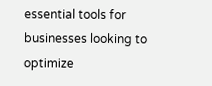essential tools for businesses looking to optimize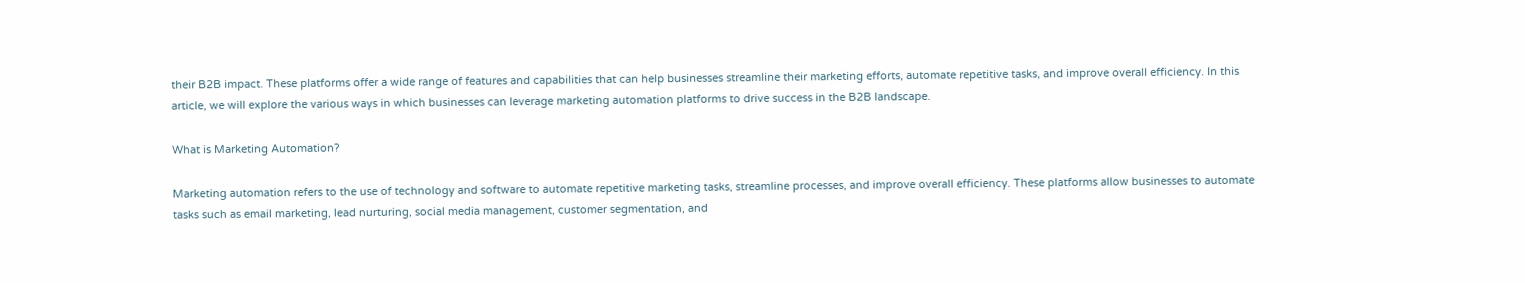their B2B impact. These platforms offer a wide range of features and capabilities that can help businesses streamline their marketing efforts, automate repetitive tasks, and improve overall efficiency. In this article, we will explore the various ways in which businesses can leverage marketing automation platforms to drive success in the B2B landscape.

What is Marketing Automation?

Marketing automation refers to the use of technology and software to automate repetitive marketing tasks, streamline processes, and improve overall efficiency. These platforms allow businesses to automate tasks such as email marketing, lead nurturing, social media management, customer segmentation, and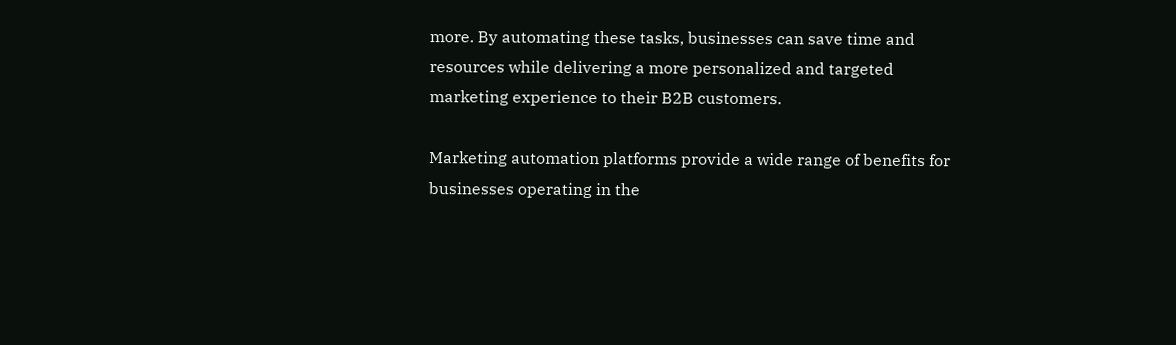more. By automating these tasks, businesses can save time and resources while delivering a more personalized and targeted marketing experience to their B2B customers.

Marketing automation platforms provide a wide range of benefits for businesses operating in the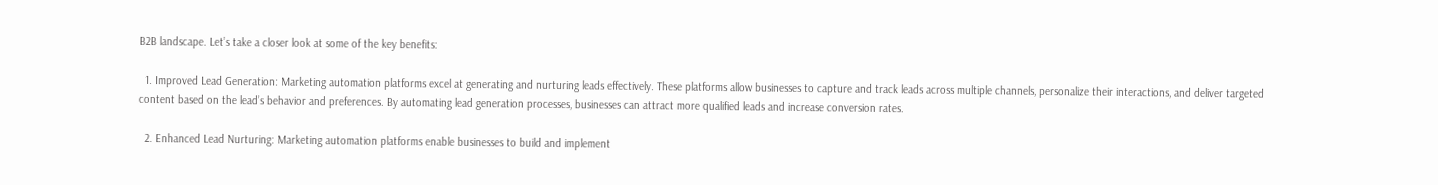B2B landscape. Let’s take a closer look at some of the key benefits:

  1. Improved Lead Generation: Marketing automation platforms excel at generating and nurturing leads effectively. These platforms allow businesses to capture and track leads across multiple channels, personalize their interactions, and deliver targeted content based on the lead’s behavior and preferences. By automating lead generation processes, businesses can attract more qualified leads and increase conversion rates.

  2. Enhanced Lead Nurturing: Marketing automation platforms enable businesses to build and implement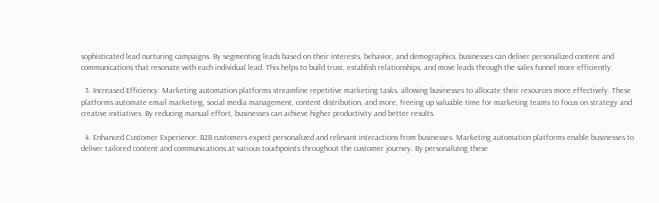sophisticated lead nurturing campaigns. By segmenting leads based on their interests, behavior, and demographics, businesses can deliver personalized content and communications that resonate with each individual lead. This helps to build trust, establish relationships, and move leads through the sales funnel more efficiently.

  3. Increased Efficiency: Marketing automation platforms streamline repetitive marketing tasks, allowing businesses to allocate their resources more effectively. These platforms automate email marketing, social media management, content distribution, and more, freeing up valuable time for marketing teams to focus on strategy and creative initiatives. By reducing manual effort, businesses can achieve higher productivity and better results.

  4. Enhanced Customer Experience: B2B customers expect personalized and relevant interactions from businesses. Marketing automation platforms enable businesses to deliver tailored content and communications at various touchpoints throughout the customer journey. By personalizing these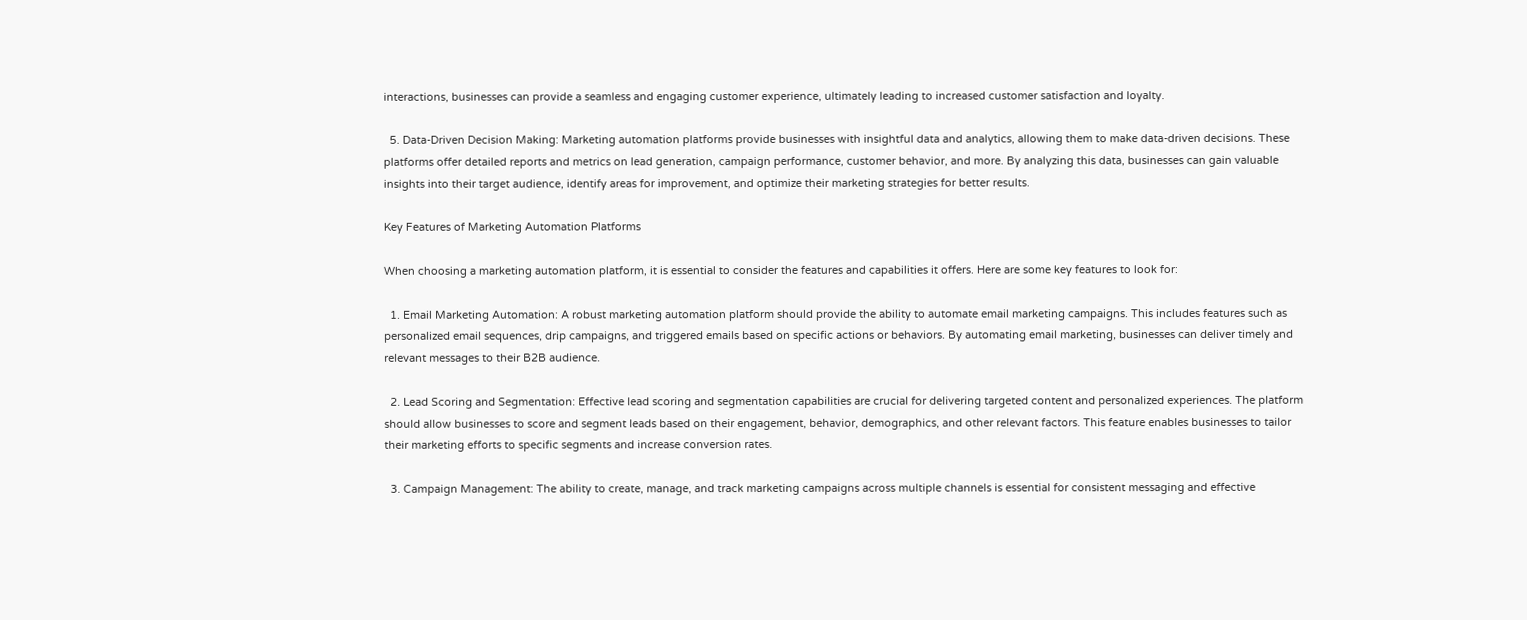interactions, businesses can provide a seamless and engaging customer experience, ultimately leading to increased customer satisfaction and loyalty.

  5. Data-Driven Decision Making: Marketing automation platforms provide businesses with insightful data and analytics, allowing them to make data-driven decisions. These platforms offer detailed reports and metrics on lead generation, campaign performance, customer behavior, and more. By analyzing this data, businesses can gain valuable insights into their target audience, identify areas for improvement, and optimize their marketing strategies for better results.

Key Features of Marketing Automation Platforms

When choosing a marketing automation platform, it is essential to consider the features and capabilities it offers. Here are some key features to look for:

  1. Email Marketing Automation: A robust marketing automation platform should provide the ability to automate email marketing campaigns. This includes features such as personalized email sequences, drip campaigns, and triggered emails based on specific actions or behaviors. By automating email marketing, businesses can deliver timely and relevant messages to their B2B audience.

  2. Lead Scoring and Segmentation: Effective lead scoring and segmentation capabilities are crucial for delivering targeted content and personalized experiences. The platform should allow businesses to score and segment leads based on their engagement, behavior, demographics, and other relevant factors. This feature enables businesses to tailor their marketing efforts to specific segments and increase conversion rates.

  3. Campaign Management: The ability to create, manage, and track marketing campaigns across multiple channels is essential for consistent messaging and effective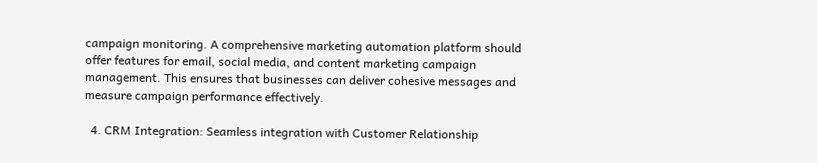campaign monitoring. A comprehensive marketing automation platform should offer features for email, social media, and content marketing campaign management. This ensures that businesses can deliver cohesive messages and measure campaign performance effectively.

  4. CRM Integration: Seamless integration with Customer Relationship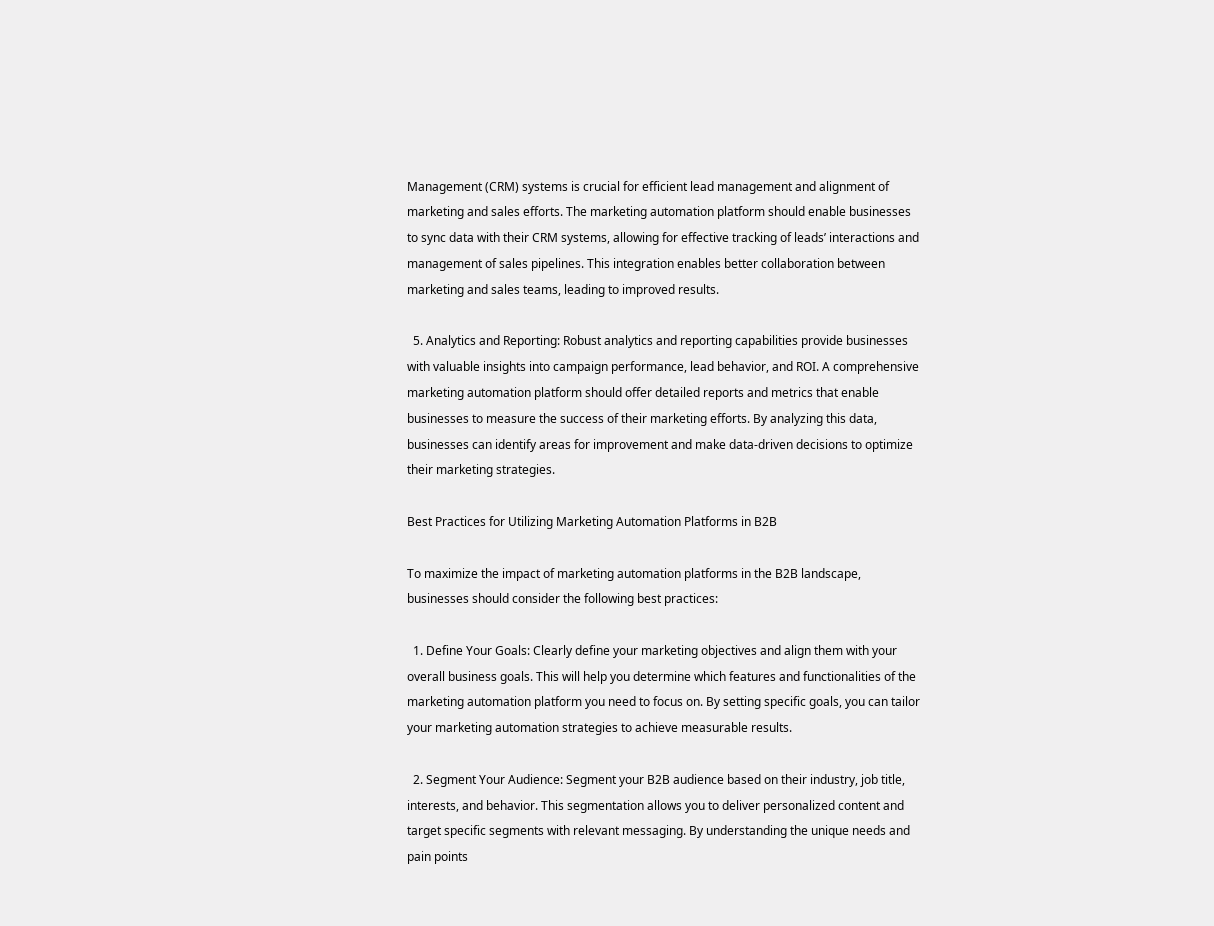Management (CRM) systems is crucial for efficient lead management and alignment of marketing and sales efforts. The marketing automation platform should enable businesses to sync data with their CRM systems, allowing for effective tracking of leads’ interactions and management of sales pipelines. This integration enables better collaboration between marketing and sales teams, leading to improved results.

  5. Analytics and Reporting: Robust analytics and reporting capabilities provide businesses with valuable insights into campaign performance, lead behavior, and ROI. A comprehensive marketing automation platform should offer detailed reports and metrics that enable businesses to measure the success of their marketing efforts. By analyzing this data, businesses can identify areas for improvement and make data-driven decisions to optimize their marketing strategies.

Best Practices for Utilizing Marketing Automation Platforms in B2B

To maximize the impact of marketing automation platforms in the B2B landscape, businesses should consider the following best practices:

  1. Define Your Goals: Clearly define your marketing objectives and align them with your overall business goals. This will help you determine which features and functionalities of the marketing automation platform you need to focus on. By setting specific goals, you can tailor your marketing automation strategies to achieve measurable results.

  2. Segment Your Audience: Segment your B2B audience based on their industry, job title, interests, and behavior. This segmentation allows you to deliver personalized content and target specific segments with relevant messaging. By understanding the unique needs and pain points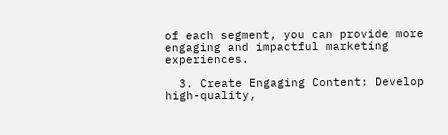of each segment, you can provide more engaging and impactful marketing experiences.

  3. Create Engaging Content: Develop high-quality,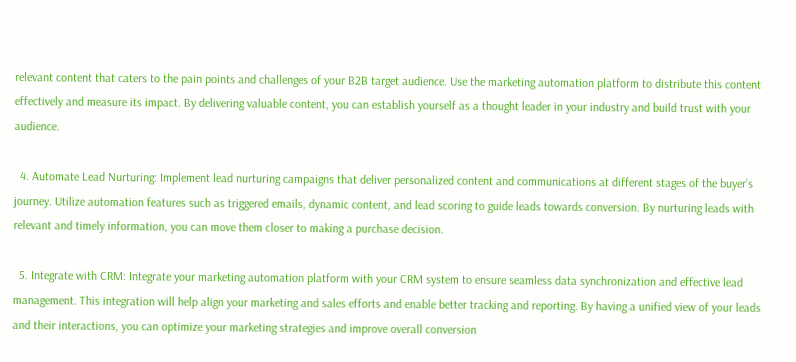relevant content that caters to the pain points and challenges of your B2B target audience. Use the marketing automation platform to distribute this content effectively and measure its impact. By delivering valuable content, you can establish yourself as a thought leader in your industry and build trust with your audience.

  4. Automate Lead Nurturing: Implement lead nurturing campaigns that deliver personalized content and communications at different stages of the buyer’s journey. Utilize automation features such as triggered emails, dynamic content, and lead scoring to guide leads towards conversion. By nurturing leads with relevant and timely information, you can move them closer to making a purchase decision.

  5. Integrate with CRM: Integrate your marketing automation platform with your CRM system to ensure seamless data synchronization and effective lead management. This integration will help align your marketing and sales efforts and enable better tracking and reporting. By having a unified view of your leads and their interactions, you can optimize your marketing strategies and improve overall conversion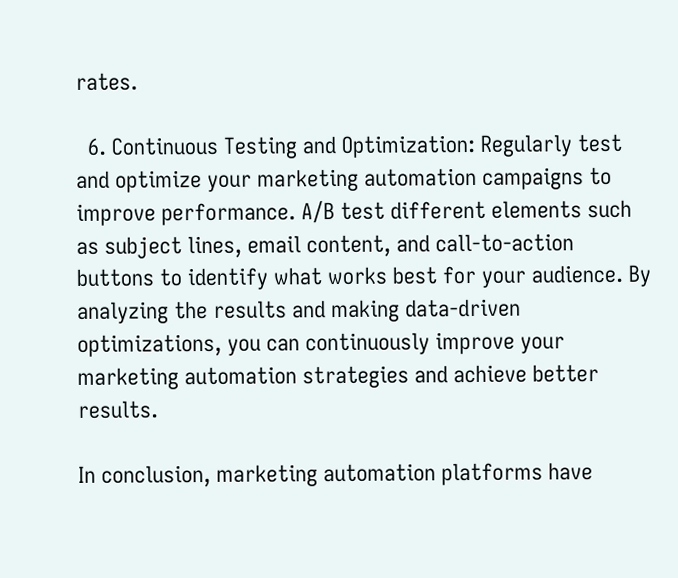rates.

  6. Continuous Testing and Optimization: Regularly test and optimize your marketing automation campaigns to improve performance. A/B test different elements such as subject lines, email content, and call-to-action buttons to identify what works best for your audience. By analyzing the results and making data-driven optimizations, you can continuously improve your marketing automation strategies and achieve better results.

In conclusion, marketing automation platforms have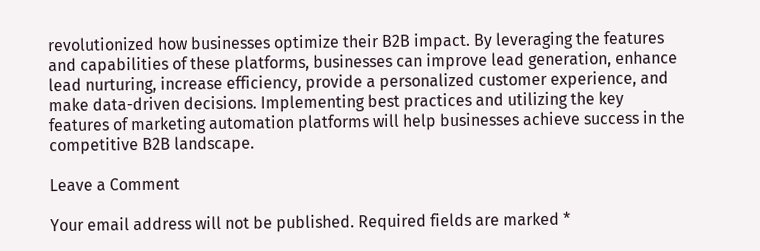revolutionized how businesses optimize their B2B impact. By leveraging the features and capabilities of these platforms, businesses can improve lead generation, enhance lead nurturing, increase efficiency, provide a personalized customer experience, and make data-driven decisions. Implementing best practices and utilizing the key features of marketing automation platforms will help businesses achieve success in the competitive B2B landscape.

Leave a Comment

Your email address will not be published. Required fields are marked *